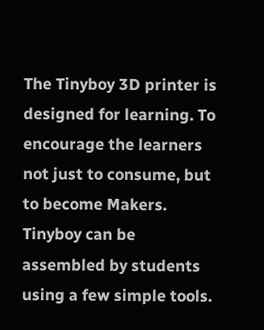The Tinyboy 3D printer is designed for learning. To encourage the learners not just to consume, but to become Makers. Tinyboy can be assembled by students using a few simple tools.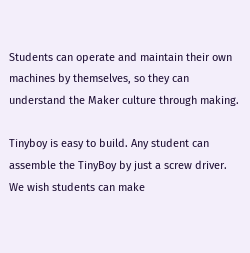Students can operate and maintain their own machines by themselves, so they can understand the Maker culture through making.

Tinyboy is easy to build. Any student can assemble the TinyBoy by just a screw driver. We wish students can make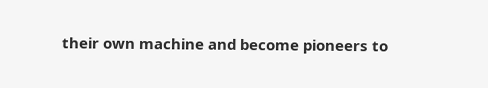their own machine and become pioneers to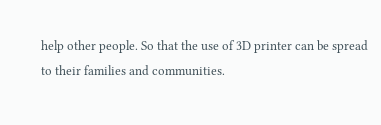help other people. So that the use of 3D printer can be spread to their families and communities.